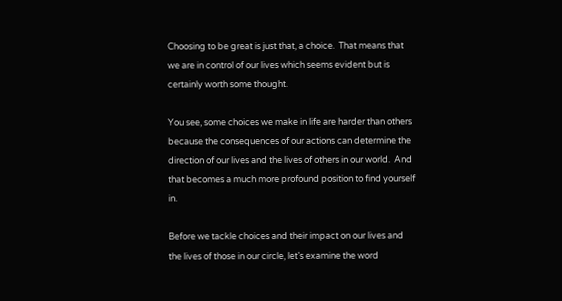Choosing to be great is just that, a choice.  That means that we are in control of our lives which seems evident but is certainly worth some thought.

You see, some choices we make in life are harder than others because the consequences of our actions can determine the direction of our lives and the lives of others in our world.  And that becomes a much more profound position to find yourself in.

Before we tackle choices and their impact on our lives and the lives of those in our circle, let’s examine the word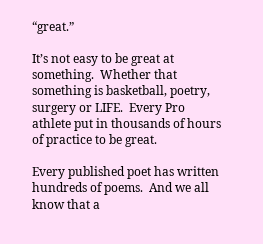“great.”

It’s not easy to be great at something.  Whether that something is basketball, poetry, surgery or LIFE.  Every Pro athlete put in thousands of hours of practice to be great.

Every published poet has written hundreds of poems.  And we all know that a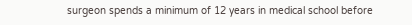surgeon spends a minimum of 12 years in medical school before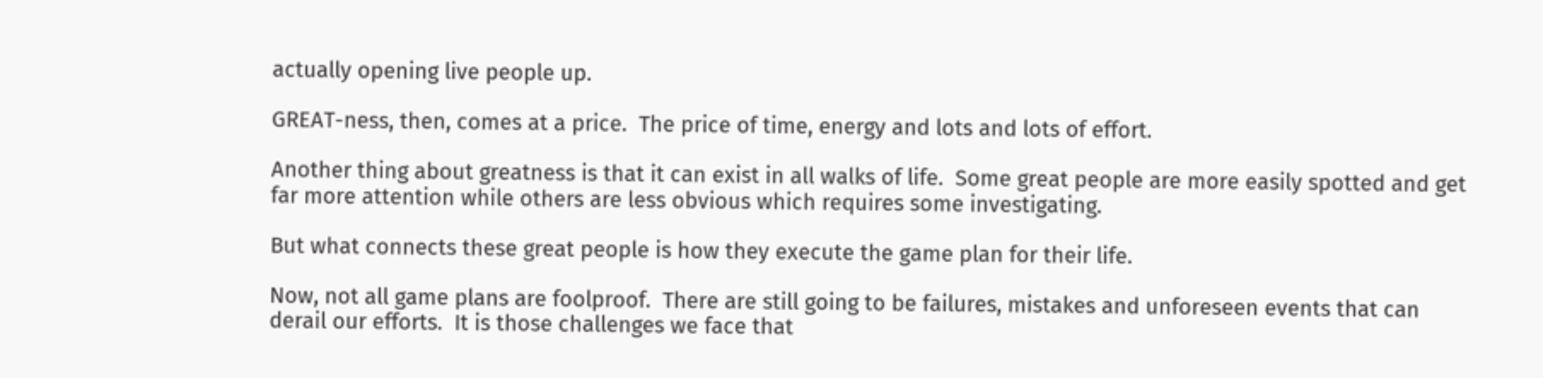actually opening live people up.

GREAT-ness, then, comes at a price.  The price of time, energy and lots and lots of effort.

Another thing about greatness is that it can exist in all walks of life.  Some great people are more easily spotted and get far more attention while others are less obvious which requires some investigating.

But what connects these great people is how they execute the game plan for their life.

Now, not all game plans are foolproof.  There are still going to be failures, mistakes and unforeseen events that can derail our efforts.  It is those challenges we face that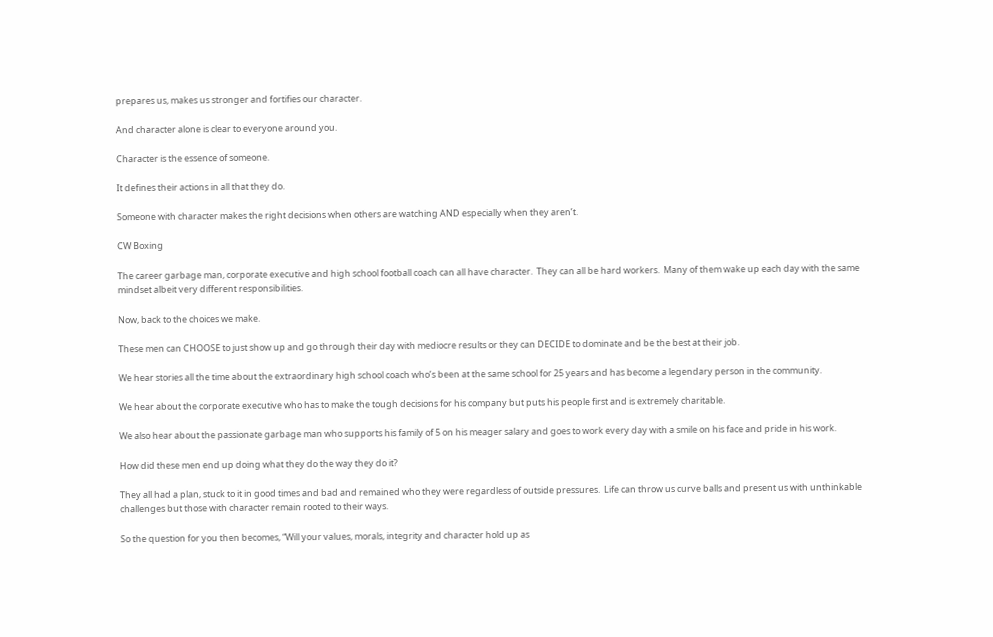prepares us, makes us stronger and fortifies our character.

And character alone is clear to everyone around you.

Character is the essence of someone.

It defines their actions in all that they do.

Someone with character makes the right decisions when others are watching AND especially when they aren’t.

CW Boxing

The career garbage man, corporate executive and high school football coach can all have character.  They can all be hard workers.  Many of them wake up each day with the same mindset albeit very different responsibilities.

Now, back to the choices we make.

These men can CHOOSE to just show up and go through their day with mediocre results or they can DECIDE to dominate and be the best at their job.

We hear stories all the time about the extraordinary high school coach who’s been at the same school for 25 years and has become a legendary person in the community.

We hear about the corporate executive who has to make the tough decisions for his company but puts his people first and is extremely charitable.

We also hear about the passionate garbage man who supports his family of 5 on his meager salary and goes to work every day with a smile on his face and pride in his work.

How did these men end up doing what they do the way they do it?

They all had a plan, stuck to it in good times and bad and remained who they were regardless of outside pressures.  Life can throw us curve balls and present us with unthinkable challenges but those with character remain rooted to their ways.

So the question for you then becomes, “Will your values, morals, integrity and character hold up as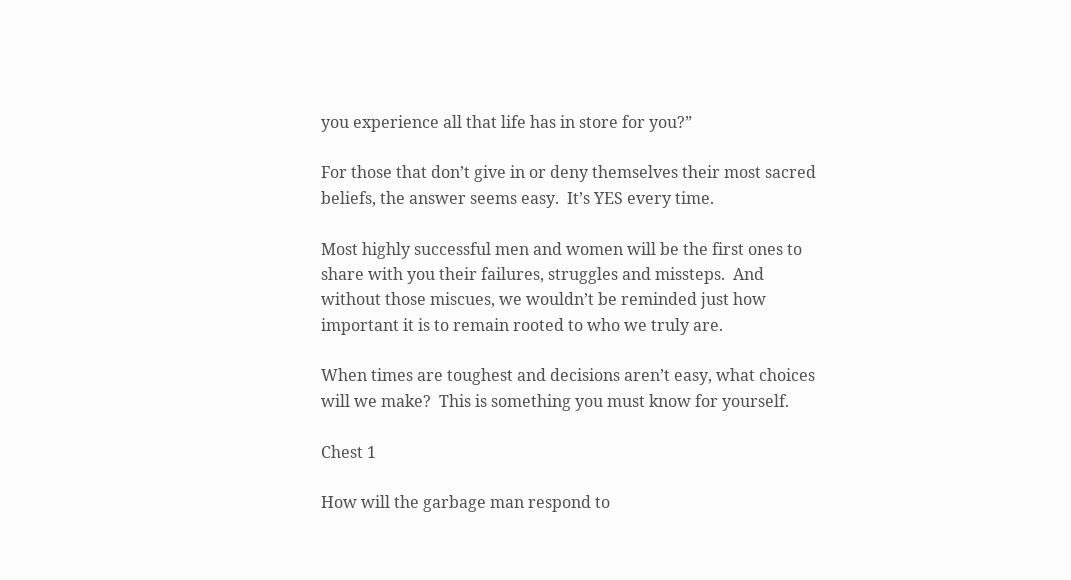you experience all that life has in store for you?”

For those that don’t give in or deny themselves their most sacred beliefs, the answer seems easy.  It’s YES every time.

Most highly successful men and women will be the first ones to share with you their failures, struggles and missteps.  And without those miscues, we wouldn’t be reminded just how important it is to remain rooted to who we truly are.

When times are toughest and decisions aren’t easy, what choices will we make?  This is something you must know for yourself.

Chest 1

How will the garbage man respond to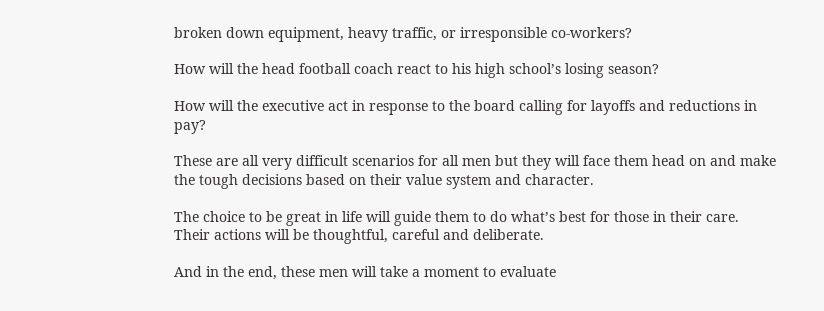broken down equipment, heavy traffic, or irresponsible co-workers?

How will the head football coach react to his high school’s losing season?

How will the executive act in response to the board calling for layoffs and reductions in pay?

These are all very difficult scenarios for all men but they will face them head on and make the tough decisions based on their value system and character.

The choice to be great in life will guide them to do what’s best for those in their care.  Their actions will be thoughtful, careful and deliberate.

And in the end, these men will take a moment to evaluate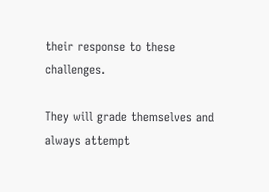their response to these challenges.

They will grade themselves and always attempt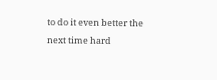to do it even better the next time hard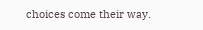choices come their way.